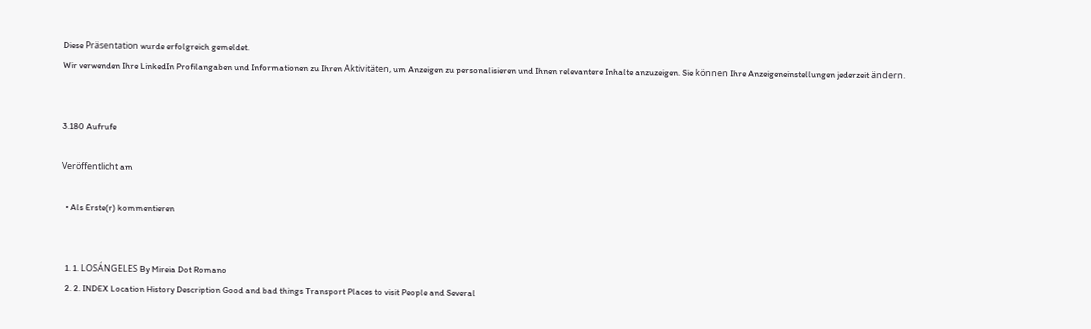Diese Präsentation wurde erfolgreich gemeldet.
Wir verwenden Ihre LinkedIn Profilangaben und Informationen zu Ihren Aktivitäten, um Anzeigen zu personalisieren und Ihnen relevantere Inhalte anzuzeigen. Sie können Ihre Anzeigeneinstellungen jederzeit ändern.


3.180 Aufrufe

Veröffentlicht am

  • Als Erste(r) kommentieren


  1. 1. LOSÁNGELES By Mireia Dot Romano
  2. 2. INDEX Location History Description Good and bad things Transport Places to visit People and Several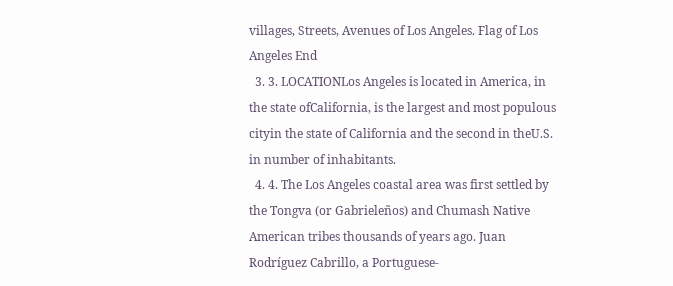villages, Streets, Avenues of Los Angeles. Flag of Los Angeles End
  3. 3. LOCATIONLos Angeles is located in America, in the state ofCalifornia, is the largest and most populous cityin the state of California and the second in theU.S. in number of inhabitants.
  4. 4. The Los Angeles coastal area was first settled by the Tongva (or Gabrieleños) and Chumash Native American tribes thousands of years ago. Juan Rodríguez Cabrillo, a Portuguese-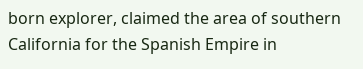born explorer, claimed the area of southern California for the Spanish Empire in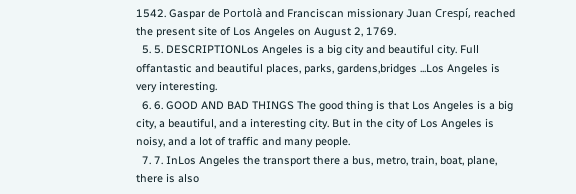1542. Gaspar de Portolà and Franciscan missionary Juan Crespí, reached the present site of Los Angeles on August 2, 1769.
  5. 5. DESCRIPTIONLos Angeles is a big city and beautiful city. Full offantastic and beautiful places, parks, gardens,bridges ...Los Angeles is very interesting.
  6. 6. GOOD AND BAD THINGS The good thing is that Los Angeles is a big city, a beautiful, and a interesting city. But in the city of Los Angeles is noisy, and a lot of traffic and many people.
  7. 7. InLos Angeles the transport there a bus, metro, train, boat, plane, there is also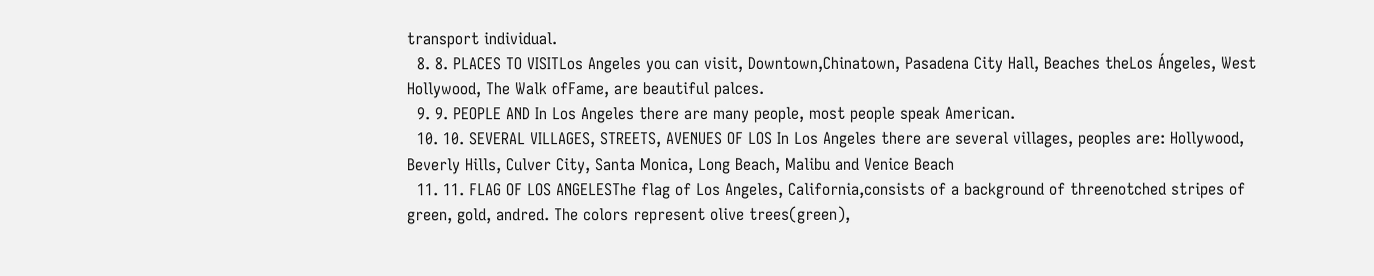transport individual.
  8. 8. PLACES TO VISITLos Angeles you can visit, Downtown,Chinatown, Pasadena City Hall, Beaches theLos Ángeles, West Hollywood, The Walk ofFame, are beautiful palces.
  9. 9. PEOPLE AND In Los Angeles there are many people, most people speak American.
  10. 10. SEVERAL VILLAGES, STREETS, AVENUES OF LOS In Los Angeles there are several villages, peoples are: Hollywood, Beverly Hills, Culver City, Santa Monica, Long Beach, Malibu and Venice Beach
  11. 11. FLAG OF LOS ANGELESThe flag of Los Angeles, California,consists of a background of threenotched stripes of green, gold, andred. The colors represent olive trees(green),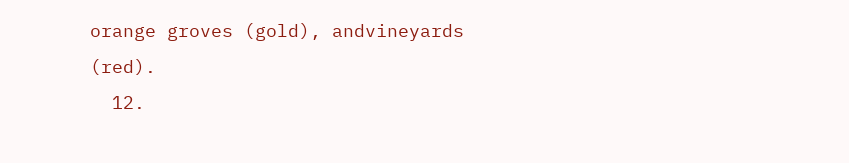orange groves (gold), andvineyards (red).
  12.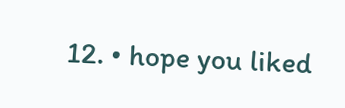12. • hope you liked